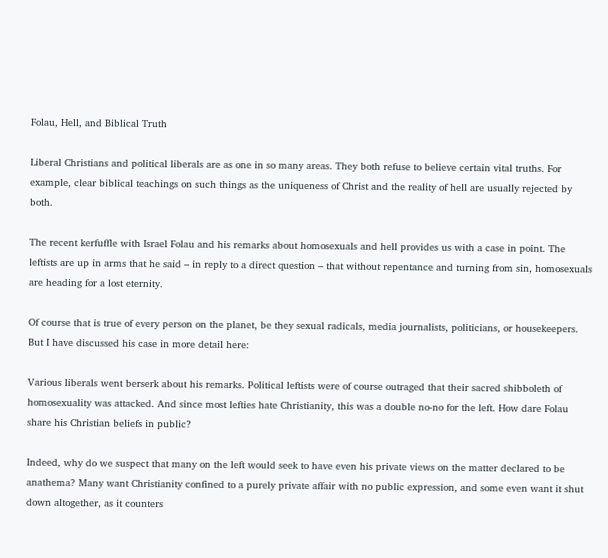Folau, Hell, and Biblical Truth

Liberal Christians and political liberals are as one in so many areas. They both refuse to believe certain vital truths. For example, clear biblical teachings on such things as the uniqueness of Christ and the reality of hell are usually rejected by both.

The recent kerfuffle with Israel Folau and his remarks about homosexuals and hell provides us with a case in point. The leftists are up in arms that he said – in reply to a direct question – that without repentance and turning from sin, homosexuals are heading for a lost eternity.

Of course that is true of every person on the planet, be they sexual radicals, media journalists, politicians, or housekeepers. But I have discussed his case in more detail here:

Various liberals went berserk about his remarks. Political leftists were of course outraged that their sacred shibboleth of homosexuality was attacked. And since most lefties hate Christianity, this was a double no-no for the left. How dare Folau share his Christian beliefs in public?

Indeed, why do we suspect that many on the left would seek to have even his private views on the matter declared to be anathema? Many want Christianity confined to a purely private affair with no public expression, and some even want it shut down altogether, as it counters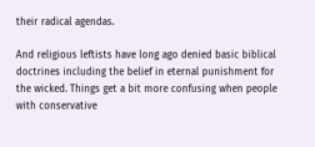their radical agendas.

And religious leftists have long ago denied basic biblical doctrines including the belief in eternal punishment for the wicked. Things get a bit more confusing when people with conservative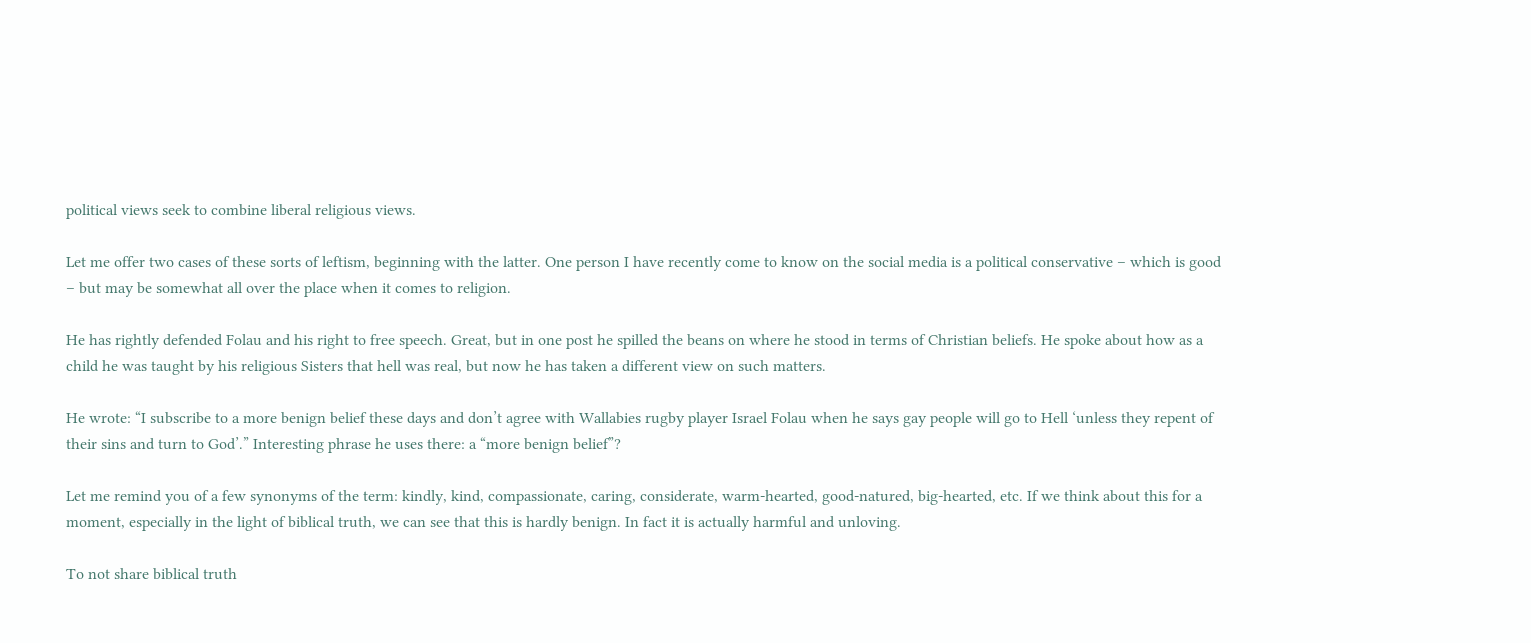political views seek to combine liberal religious views.

Let me offer two cases of these sorts of leftism, beginning with the latter. One person I have recently come to know on the social media is a political conservative – which is good – but may be somewhat all over the place when it comes to religion.

He has rightly defended Folau and his right to free speech. Great, but in one post he spilled the beans on where he stood in terms of Christian beliefs. He spoke about how as a child he was taught by his religious Sisters that hell was real, but now he has taken a different view on such matters.

He wrote: “I subscribe to a more benign belief these days and don’t agree with Wallabies rugby player Israel Folau when he says gay people will go to Hell ‘unless they repent of their sins and turn to God’.” Interesting phrase he uses there: a “more benign belief”?

Let me remind you of a few synonyms of the term: kindly, kind, compassionate, caring, considerate, warm-hearted, good-natured, big-hearted, etc. If we think about this for a moment, especially in the light of biblical truth, we can see that this is hardly benign. In fact it is actually harmful and unloving.

To not share biblical truth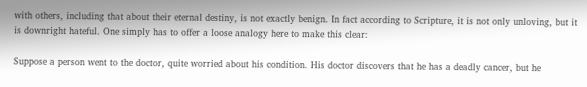with others, including that about their eternal destiny, is not exactly benign. In fact according to Scripture, it is not only unloving, but it is downright hateful. One simply has to offer a loose analogy here to make this clear:

Suppose a person went to the doctor, quite worried about his condition. His doctor discovers that he has a deadly cancer, but he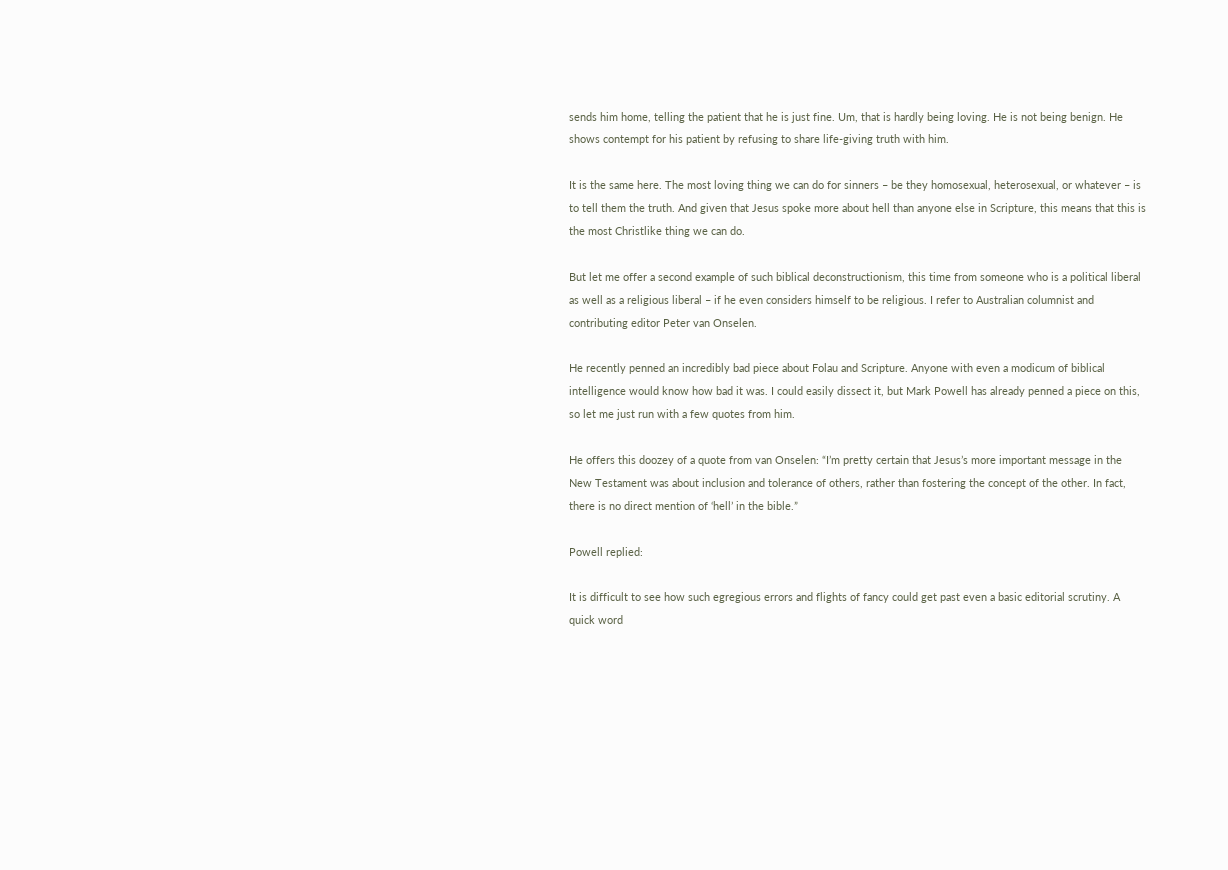sends him home, telling the patient that he is just fine. Um, that is hardly being loving. He is not being benign. He shows contempt for his patient by refusing to share life-giving truth with him.

It is the same here. The most loving thing we can do for sinners – be they homosexual, heterosexual, or whatever – is to tell them the truth. And given that Jesus spoke more about hell than anyone else in Scripture, this means that this is the most Christlike thing we can do.

But let me offer a second example of such biblical deconstructionism, this time from someone who is a political liberal as well as a religious liberal – if he even considers himself to be religious. I refer to Australian columnist and contributing editor Peter van Onselen.

He recently penned an incredibly bad piece about Folau and Scripture. Anyone with even a modicum of biblical intelligence would know how bad it was. I could easily dissect it, but Mark Powell has already penned a piece on this, so let me just run with a few quotes from him.

He offers this doozey of a quote from van Onselen: “I’m pretty certain that Jesus’s more important message in the New Testament was about inclusion and tolerance of others, rather than fostering the concept of the other. In fact, there is no direct mention of ‘hell’ in the bible.”

Powell replied:

It is difficult to see how such egregious errors and flights of fancy could get past even a basic editorial scrutiny. A quick word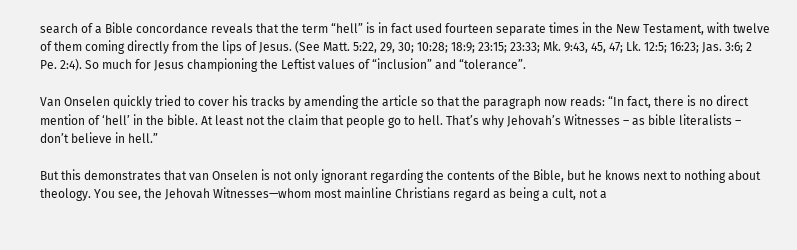search of a Bible concordance reveals that the term “hell” is in fact used fourteen separate times in the New Testament, with twelve of them coming directly from the lips of Jesus. (See Matt. 5:22, 29, 30; 10:28; 18:9; 23:15; 23:33; Mk. 9:43, 45, 47; Lk. 12:5; 16:23; Jas. 3:6; 2 Pe. 2:4). So much for Jesus championing the Leftist values of “inclusion” and “tolerance”.

Van Onselen quickly tried to cover his tracks by amending the article so that the paragraph now reads: “In fact, there is no direct mention of ‘hell’ in the bible. At least not the claim that people go to hell. That’s why Jehovah’s Witnesses – as bible literalists – don’t believe in hell.”

But this demonstrates that van Onselen is not only ignorant regarding the contents of the Bible, but he knows next to nothing about theology. You see, the Jehovah Witnesses—whom most mainline Christians regard as being a cult, not a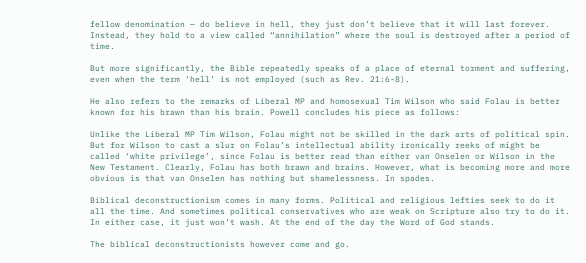fellow denomination — do believe in hell, they just don’t believe that it will last forever. Instead, they hold to a view called “annihilation” where the soul is destroyed after a period of time.

But more significantly, the Bible repeatedly speaks of a place of eternal torment and suffering, even when the term ‘hell’ is not employed (such as Rev. 21:6-8).

He also refers to the remarks of Liberal MP and homosexual Tim Wilson who said Folau is better known for his brawn than his brain. Powell concludes his piece as follows:

Unlike the Liberal MP Tim Wilson, Folau might not be skilled in the dark arts of political spin. But for Wilson to cast a slur on Folau’s intellectual ability ironically reeks of might be called ‘white privilege’, since Folau is better read than either van Onselen or Wilson in the New Testament. Clearly, Folau has both brawn and brains. However, what is becoming more and more obvious is that van Onselen has nothing but shamelessness. In spades.

Biblical deconstructionism comes in many forms. Political and religious lefties seek to do it all the time. And sometimes political conservatives who are weak on Scripture also try to do it. In either case, it just won’t wash. At the end of the day the Word of God stands.

The biblical deconstructionists however come and go.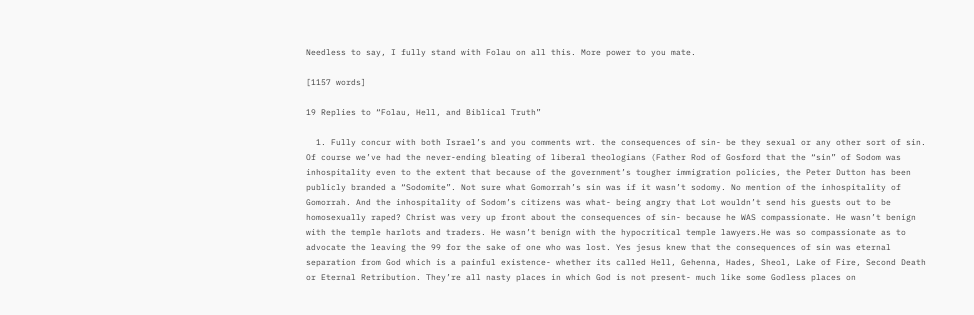Needless to say, I fully stand with Folau on all this. More power to you mate.

[1157 words]

19 Replies to “Folau, Hell, and Biblical Truth”

  1. Fully concur with both Israel’s and you comments wrt. the consequences of sin- be they sexual or any other sort of sin. Of course we’ve had the never-ending bleating of liberal theologians (Father Rod of Gosford that the “sin” of Sodom was inhospitality even to the extent that because of the government’s tougher immigration policies, the Peter Dutton has been publicly branded a “Sodomite”. Not sure what Gomorrah’s sin was if it wasn’t sodomy. No mention of the inhospitality of Gomorrah. And the inhospitality of Sodom’s citizens was what- being angry that Lot wouldn’t send his guests out to be homosexually raped? Christ was very up front about the consequences of sin- because he WAS compassionate. He wasn’t benign with the temple harlots and traders. He wasn’t benign with the hypocritical temple lawyers.He was so compassionate as to advocate the leaving the 99 for the sake of one who was lost. Yes jesus knew that the consequences of sin was eternal separation from God which is a painful existence- whether its called Hell, Gehenna, Hades, Sheol, Lake of Fire, Second Death or Eternal Retribution. They’re all nasty places in which God is not present- much like some Godless places on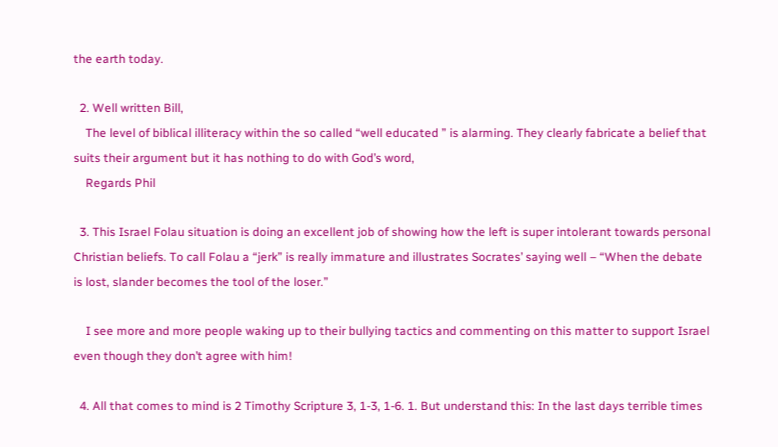the earth today.

  2. Well written Bill,
    The level of biblical illiteracy within the so called “well educated ” is alarming. They clearly fabricate a belief that suits their argument but it has nothing to do with God’s word,
    Regards Phil

  3. This Israel Folau situation is doing an excellent job of showing how the left is super intolerant towards personal Christian beliefs. To call Folau a “jerk” is really immature and illustrates Socrates’ saying well – “When the debate is lost, slander becomes the tool of the loser.”

    I see more and more people waking up to their bullying tactics and commenting on this matter to support Israel even though they don’t agree with him!

  4. All that comes to mind is 2 Timothy Scripture 3, 1-3, 1-6. 1. But understand this: In the last days terrible times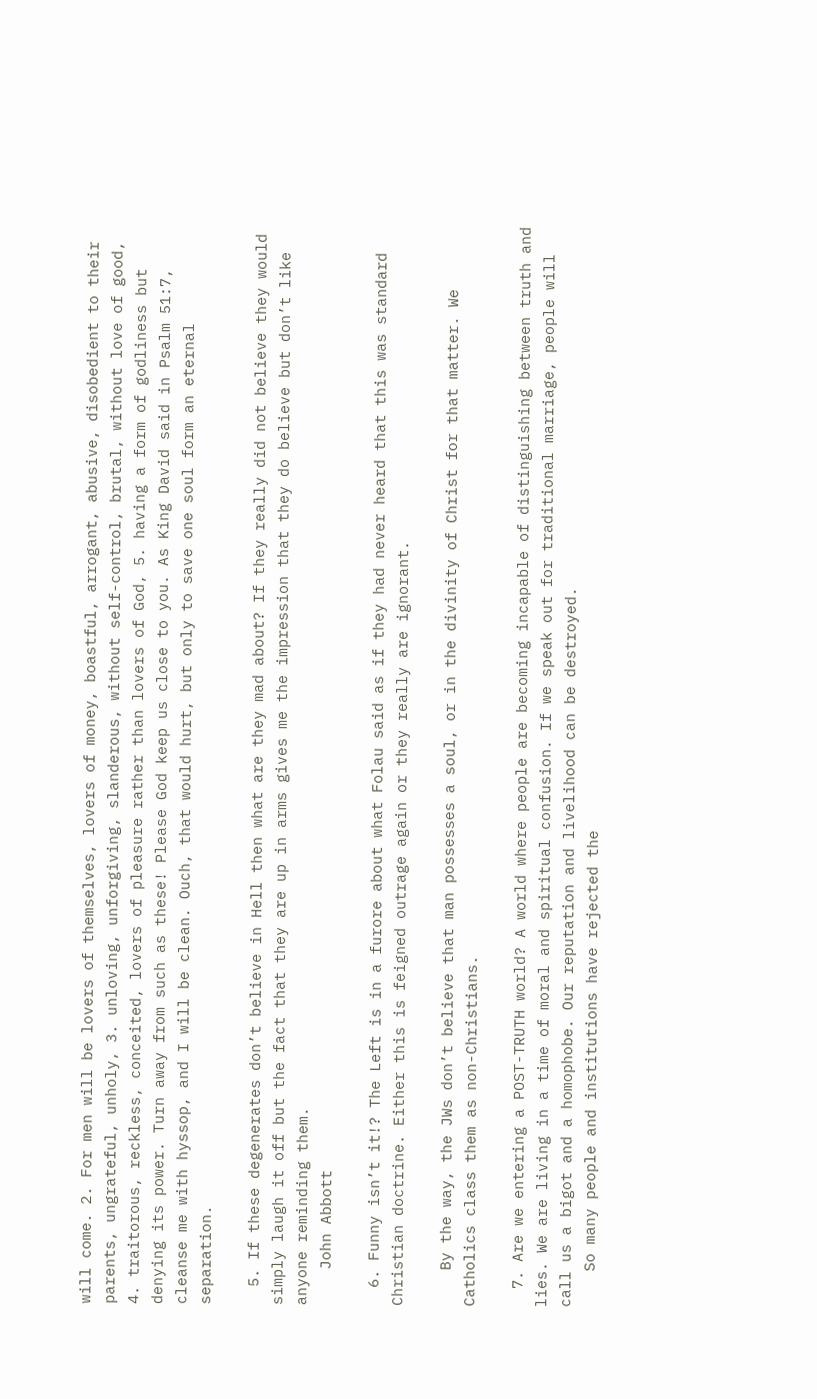will come. 2. For men will be lovers of themselves, lovers of money, boastful, arrogant, abusive, disobedient to their parents, ungrateful, unholy, 3. unloving, unforgiving, slanderous, without self-control, brutal, without love of good, 4. traitorous, reckless, conceited, lovers of pleasure rather than lovers of God, 5. having a form of godliness but denying its power. Turn away from such as these! Please God keep us close to you. As King David said in Psalm 51:7, cleanse me with hyssop, and I will be clean. Ouch, that would hurt, but only to save one soul form an eternal separation.

  5. If these degenerates don’t believe in Hell then what are they mad about? If they really did not believe they would simply laugh it off but the fact that they are up in arms gives me the impression that they do believe but don’t like anyone reminding them.
    John Abbott

  6. Funny isn’t it!? The Left is in a furore about what Folau said as if they had never heard that this was standard Christian doctrine. Either this is feigned outrage again or they really are ignorant.

    By the way, the JWs don’t believe that man possesses a soul, or in the divinity of Christ for that matter. We Catholics class them as non-Christians.

  7. Are we entering a POST-TRUTH world? A world where people are becoming incapable of distinguishing between truth and lies. We are living in a time of moral and spiritual confusion. If we speak out for traditional marriage, people will call us a bigot and a homophobe. Our reputation and livelihood can be destroyed.
    So many people and institutions have rejected the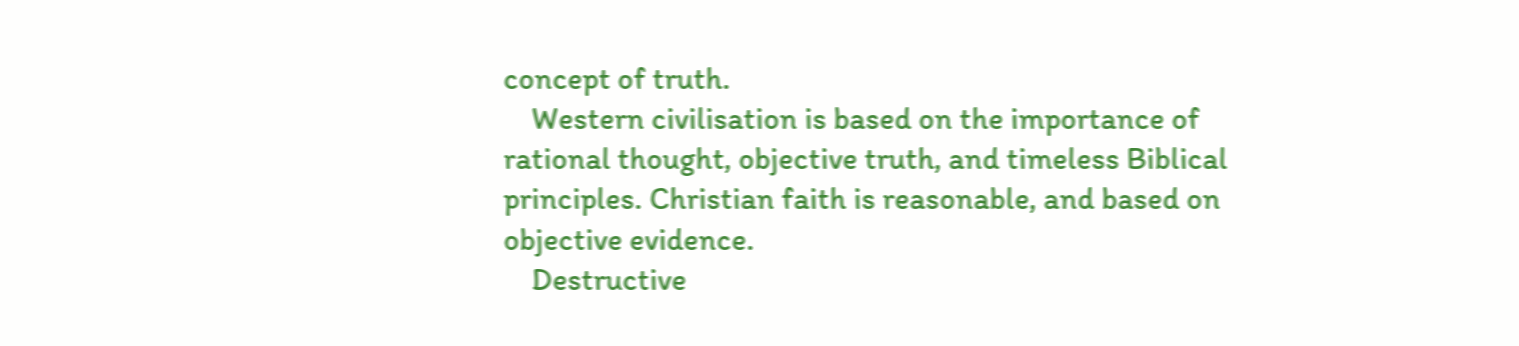concept of truth.
    Western civilisation is based on the importance of rational thought, objective truth, and timeless Biblical principles. Christian faith is reasonable, and based on objective evidence.
    Destructive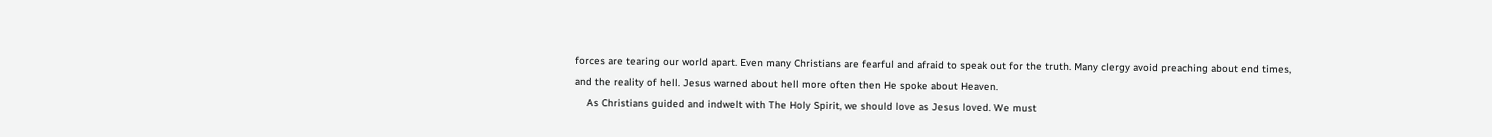forces are tearing our world apart. Even many Christians are fearful and afraid to speak out for the truth. Many clergy avoid preaching about end times, and the reality of hell. Jesus warned about hell more often then He spoke about Heaven.
    As Christians guided and indwelt with The Holy Spirit, we should love as Jesus loved. We must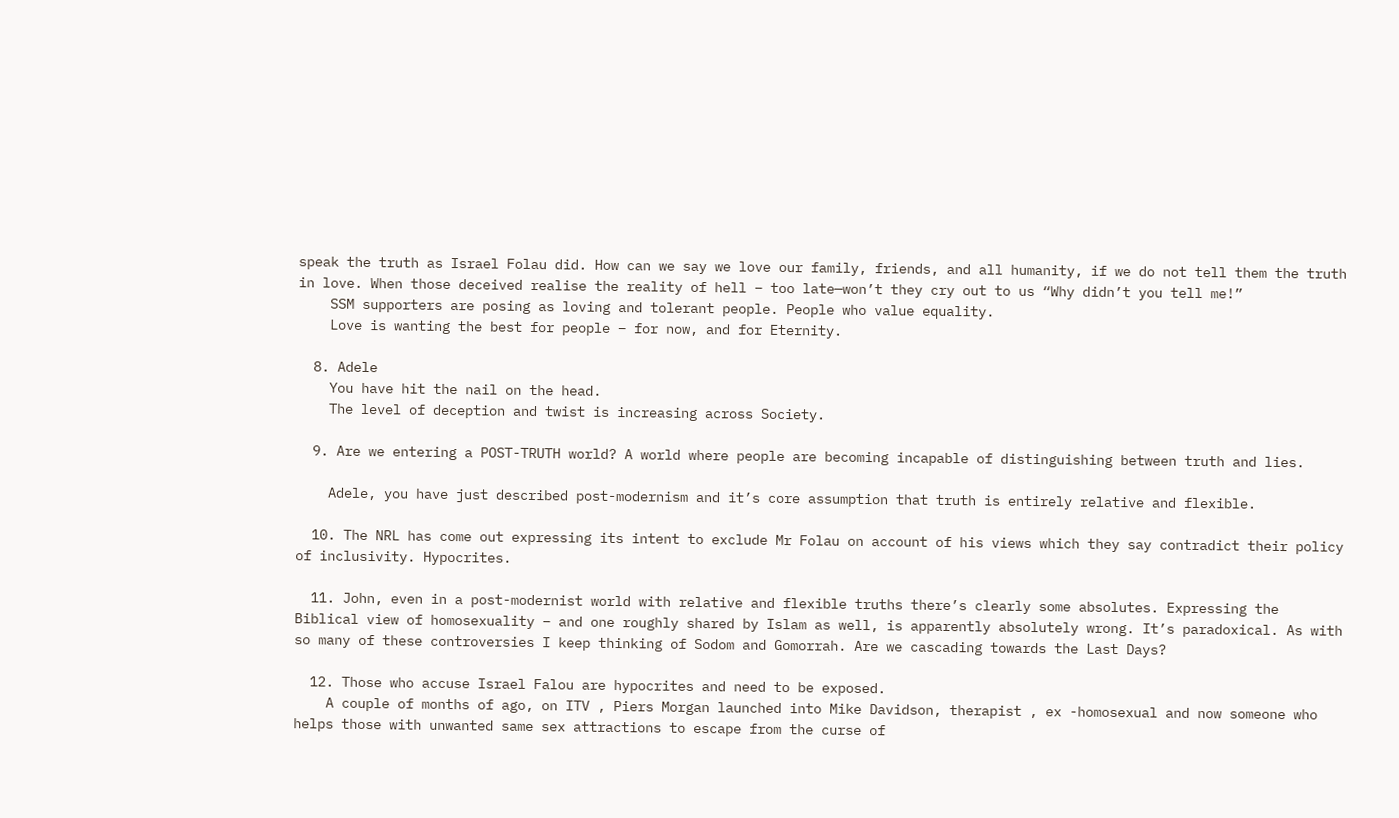speak the truth as Israel Folau did. How can we say we love our family, friends, and all humanity, if we do not tell them the truth in love. When those deceived realise the reality of hell – too late—won’t they cry out to us “Why didn’t you tell me!”
    SSM supporters are posing as loving and tolerant people. People who value equality.
    Love is wanting the best for people – for now, and for Eternity.

  8. Adele
    You have hit the nail on the head.
    The level of deception and twist is increasing across Society.

  9. Are we entering a POST-TRUTH world? A world where people are becoming incapable of distinguishing between truth and lies.

    Adele, you have just described post-modernism and it’s core assumption that truth is entirely relative and flexible.

  10. The NRL has come out expressing its intent to exclude Mr Folau on account of his views which they say contradict their policy of inclusivity. Hypocrites.

  11. John, even in a post-modernist world with relative and flexible truths there’s clearly some absolutes. Expressing the Biblical view of homosexuality – and one roughly shared by Islam as well, is apparently absolutely wrong. It’s paradoxical. As with so many of these controversies I keep thinking of Sodom and Gomorrah. Are we cascading towards the Last Days?

  12. Those who accuse Israel Falou are hypocrites and need to be exposed.
    A couple of months of ago, on ITV , Piers Morgan launched into Mike Davidson, therapist , ex -homosexual and now someone who helps those with unwanted same sex attractions to escape from the curse of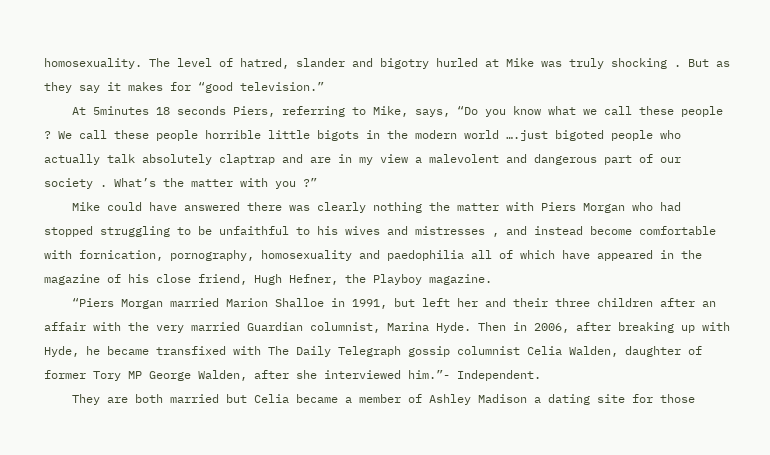homosexuality. The level of hatred, slander and bigotry hurled at Mike was truly shocking . But as they say it makes for “good television.”
    At 5minutes 18 seconds Piers, referring to Mike, says, “Do you know what we call these people ? We call these people horrible little bigots in the modern world ….just bigoted people who actually talk absolutely claptrap and are in my view a malevolent and dangerous part of our society . What’s the matter with you ?”
    Mike could have answered there was clearly nothing the matter with Piers Morgan who had stopped struggling to be unfaithful to his wives and mistresses , and instead become comfortable with fornication, pornography, homosexuality and paedophilia all of which have appeared in the magazine of his close friend, Hugh Hefner, the Playboy magazine.
    “Piers Morgan married Marion Shalloe in 1991, but left her and their three children after an affair with the very married Guardian columnist, Marina Hyde. Then in 2006, after breaking up with Hyde, he became transfixed with The Daily Telegraph gossip columnist Celia Walden, daughter of former Tory MP George Walden, after she interviewed him.”- Independent.
    They are both married but Celia became a member of Ashley Madison a dating site for those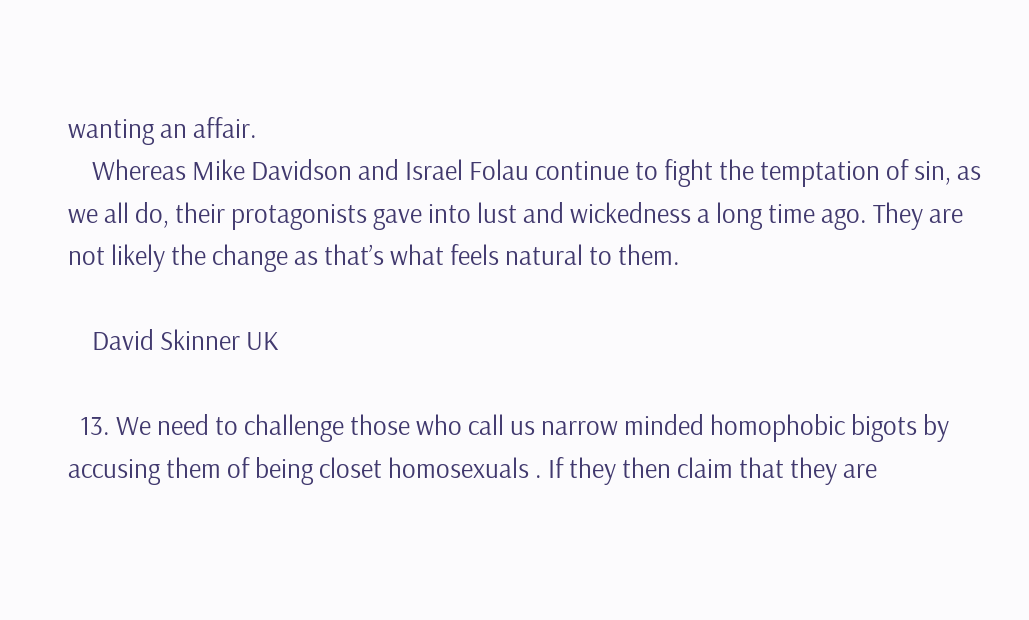wanting an affair.
    Whereas Mike Davidson and Israel Folau continue to fight the temptation of sin, as we all do, their protagonists gave into lust and wickedness a long time ago. They are not likely the change as that’s what feels natural to them.

    David Skinner UK

  13. We need to challenge those who call us narrow minded homophobic bigots by accusing them of being closet homosexuals . If they then claim that they are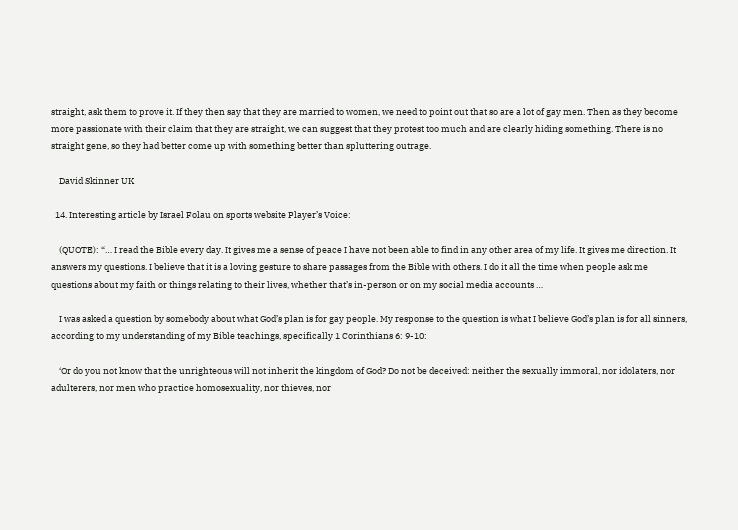straight, ask them to prove it. If they then say that they are married to women, we need to point out that so are a lot of gay men. Then as they become more passionate with their claim that they are straight, we can suggest that they protest too much and are clearly hiding something. There is no straight gene, so they had better come up with something better than spluttering outrage.

    David Skinner UK

  14. Interesting article by Israel Folau on sports website Player’s Voice:

    (QUOTE): “… I read the Bible every day. It gives me a sense of peace I have not been able to find in any other area of my life. It gives me direction. It answers my questions. I believe that it is a loving gesture to share passages from the Bible with others. I do it all the time when people ask me questions about my faith or things relating to their lives, whether that’s in-person or on my social media accounts …

    I was asked a question by somebody about what God’s plan is for gay people. My response to the question is what I believe God’s plan is for all sinners, according to my understanding of my Bible teachings, specifically 1 Corinthians 6: 9-10:

    ‘Or do you not know that the unrighteous will not inherit the kingdom of God? Do not be deceived: neither the sexually immoral, nor idolaters, nor adulterers, nor men who practice homosexuality, nor thieves, nor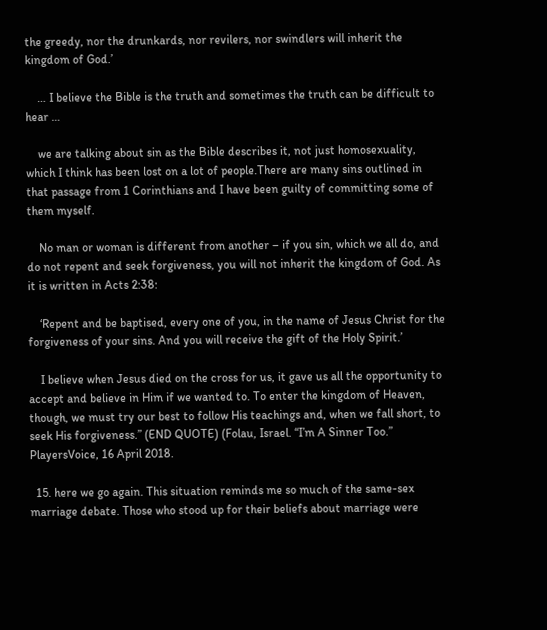the greedy, nor the drunkards, nor revilers, nor swindlers will inherit the kingdom of God.’

    … I believe the Bible is the truth and sometimes the truth can be difficult to hear …

    we are talking about sin as the Bible describes it, not just homosexuality, which I think has been lost on a lot of people.There are many sins outlined in that passage from 1 Corinthians and I have been guilty of committing some of them myself.

    No man or woman is different from another – if you sin, which we all do, and do not repent and seek forgiveness, you will not inherit the kingdom of God. As it is written in Acts 2:38:

    ‘Repent and be baptised, every one of you, in the name of Jesus Christ for the forgiveness of your sins. And you will receive the gift of the Holy Spirit.’

    I believe when Jesus died on the cross for us, it gave us all the opportunity to accept and believe in Him if we wanted to. To enter the kingdom of Heaven, though, we must try our best to follow His teachings and, when we fall short, to seek His forgiveness.” (END QUOTE) (Folau, Israel. “I’m A Sinner Too.” PlayersVoice, 16 April 2018.

  15. here we go again. This situation reminds me so much of the same-sex marriage debate. Those who stood up for their beliefs about marriage were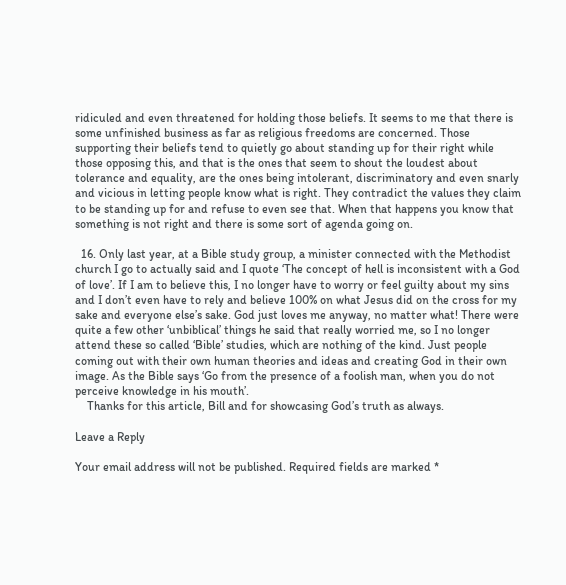ridiculed and even threatened for holding those beliefs. It seems to me that there is some unfinished business as far as religious freedoms are concerned. Those supporting their beliefs tend to quietly go about standing up for their right while those opposing this, and that is the ones that seem to shout the loudest about tolerance and equality, are the ones being intolerant, discriminatory and even snarly and vicious in letting people know what is right. They contradict the values they claim to be standing up for and refuse to even see that. When that happens you know that something is not right and there is some sort of agenda going on.

  16. Only last year, at a Bible study group, a minister connected with the Methodist church I go to actually said and I quote ‘The concept of hell is inconsistent with a God of love’. If I am to believe this, I no longer have to worry or feel guilty about my sins and I don’t even have to rely and believe 100% on what Jesus did on the cross for my sake and everyone else’s sake. God just loves me anyway, no matter what! There were quite a few other ‘unbiblical’ things he said that really worried me, so I no longer attend these so called ‘Bible’ studies, which are nothing of the kind. Just people coming out with their own human theories and ideas and creating God in their own image. As the Bible says ‘Go from the presence of a foolish man, when you do not perceive knowledge in his mouth’.
    Thanks for this article, Bill and for showcasing God’s truth as always.

Leave a Reply

Your email address will not be published. Required fields are marked *